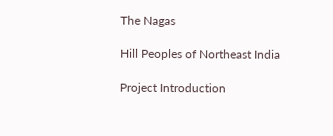The Nagas

Hill Peoples of Northeast India

Project Introduction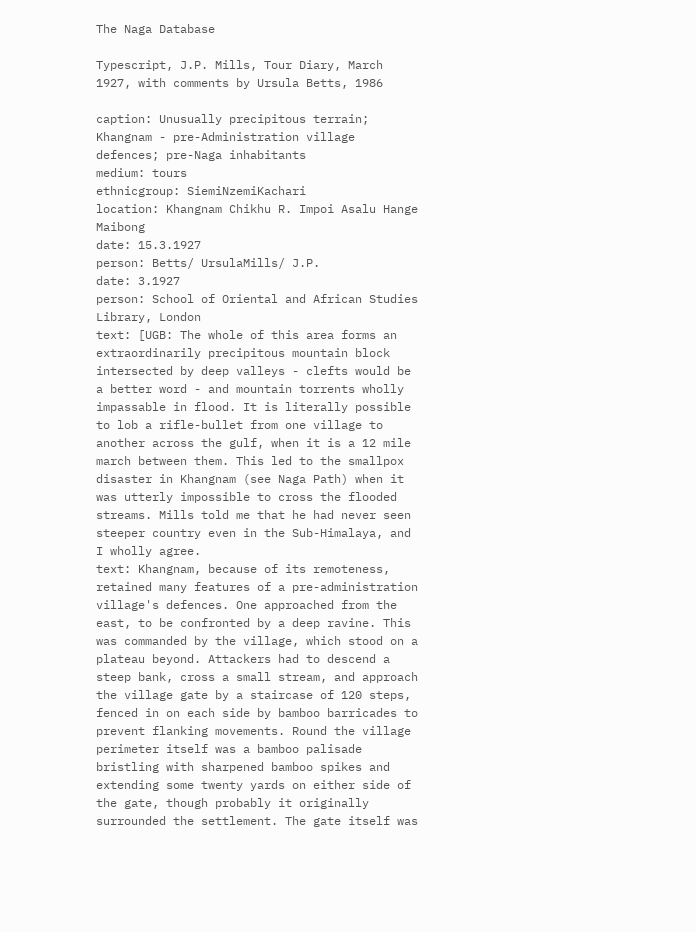The Naga Database

Typescript, J.P. Mills, Tour Diary, March 1927, with comments by Ursula Betts, 1986

caption: Unusually precipitous terrain; Khangnam - pre-Administration village defences; pre-Naga inhabitants
medium: tours
ethnicgroup: SiemiNzemiKachari
location: Khangnam Chikhu R. Impoi Asalu Hange Maibong
date: 15.3.1927
person: Betts/ UrsulaMills/ J.P.
date: 3.1927
person: School of Oriental and African Studies Library, London
text: [UGB: The whole of this area forms an extraordinarily precipitous mountain block intersected by deep valleys - clefts would be a better word - and mountain torrents wholly impassable in flood. It is literally possible to lob a rifle-bullet from one village to another across the gulf, when it is a 12 mile march between them. This led to the smallpox disaster in Khangnam (see Naga Path) when it was utterly impossible to cross the flooded streams. Mills told me that he had never seen steeper country even in the Sub-Himalaya, and I wholly agree.
text: Khangnam, because of its remoteness, retained many features of a pre-administration village's defences. One approached from the east, to be confronted by a deep ravine. This was commanded by the village, which stood on a plateau beyond. Attackers had to descend a steep bank, cross a small stream, and approach the village gate by a staircase of 120 steps, fenced in on each side by bamboo barricades to prevent flanking movements. Round the village perimeter itself was a bamboo palisade bristling with sharpened bamboo spikes and extending some twenty yards on either side of the gate, though probably it originally surrounded the settlement. The gate itself was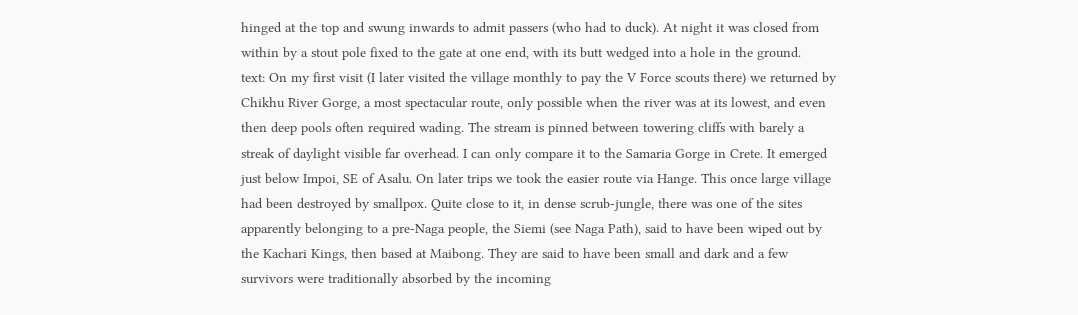hinged at the top and swung inwards to admit passers (who had to duck). At night it was closed from within by a stout pole fixed to the gate at one end, with its butt wedged into a hole in the ground.
text: On my first visit (I later visited the village monthly to pay the V Force scouts there) we returned by Chikhu River Gorge, a most spectacular route, only possible when the river was at its lowest, and even then deep pools often required wading. The stream is pinned between towering cliffs with barely a streak of daylight visible far overhead. I can only compare it to the Samaria Gorge in Crete. It emerged just below Impoi, SE of Asalu. On later trips we took the easier route via Hange. This once large village had been destroyed by smallpox. Quite close to it, in dense scrub-jungle, there was one of the sites apparently belonging to a pre-Naga people, the Siemi (see Naga Path), said to have been wiped out by the Kachari Kings, then based at Maibong. They are said to have been small and dark and a few survivors were traditionally absorbed by the incoming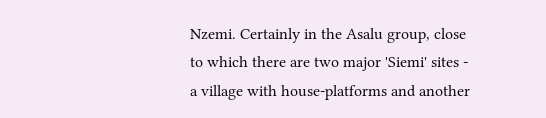Nzemi. Certainly in the Asalu group, close to which there are two major 'Siemi' sites - a village with house-platforms and another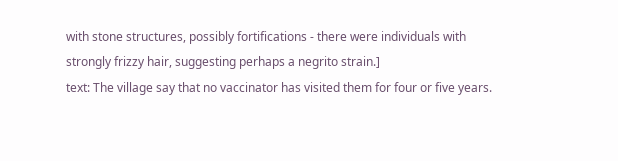with stone structures, possibly fortifications - there were individuals with strongly frizzy hair, suggesting perhaps a negrito strain.]
text: The village say that no vaccinator has visited them for four or five years.